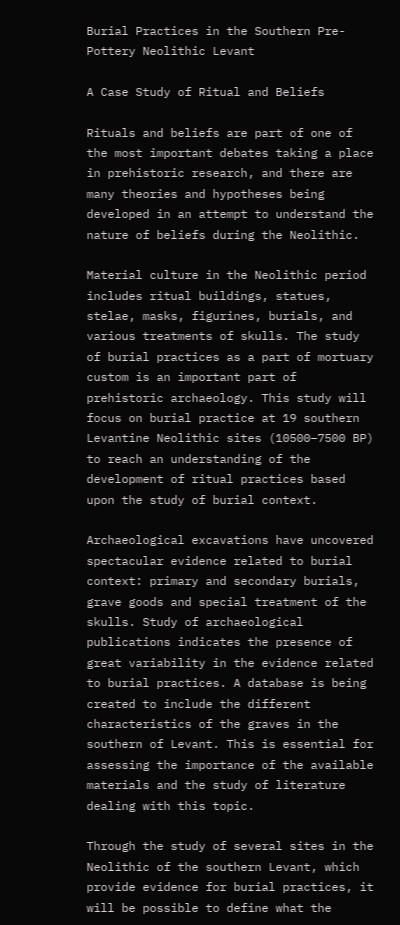Burial Practices in the Southern Pre-Pottery Neolithic Levant

A Case Study of Ritual and Beliefs

Rituals and beliefs are part of one of the most important debates taking a place in prehistoric research, and there are many theories and hypotheses being developed in an attempt to understand the nature of beliefs during the Neolithic.

Material culture in the Neolithic period includes ritual buildings, statues, stelae, masks, figurines, burials, and various treatments of skulls. The study of burial practices as a part of mortuary custom is an important part of prehistoric archaeology. This study will focus on burial practice at 19 southern Levantine Neolithic sites (10500–7500 BP) to reach an understanding of the development of ritual practices based upon the study of burial context.

Archaeological excavations have uncovered spectacular evidence related to burial context: primary and secondary burials, grave goods and special treatment of the skulls. Study of archaeological publications indicates the presence of great variability in the evidence related to burial practices. A database is being created to include the different characteristics of the graves in the southern of Levant. This is essential for assessing the importance of the available materials and the study of literature dealing with this topic.

Through the study of several sites in the Neolithic of the southern Levant, which provide evidence for burial practices, it will be possible to define what the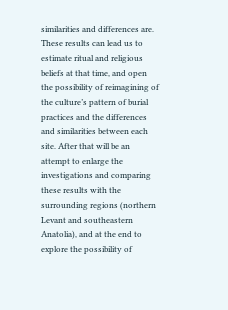similarities and differences are. These results can lead us to estimate ritual and religious beliefs at that time, and open the possibility of reimagining of the culture’s pattern of burial practices and the differences and similarities between each site. After that will be an attempt to enlarge the investigations and comparing these results with the surrounding regions (northern Levant and southeastern Anatolia), and at the end to explore the possibility of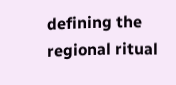defining the regional ritual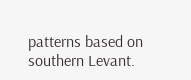patterns based on southern Levant.